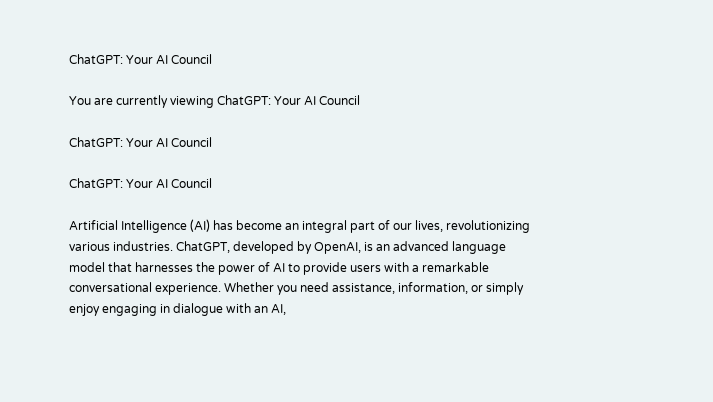ChatGPT: Your AI Council

You are currently viewing ChatGPT: Your AI Council

ChatGPT: Your AI Council

ChatGPT: Your AI Council

Artificial Intelligence (AI) has become an integral part of our lives, revolutionizing various industries. ChatGPT, developed by OpenAI, is an advanced language model that harnesses the power of AI to provide users with a remarkable conversational experience. Whether you need assistance, information, or simply enjoy engaging in dialogue with an AI,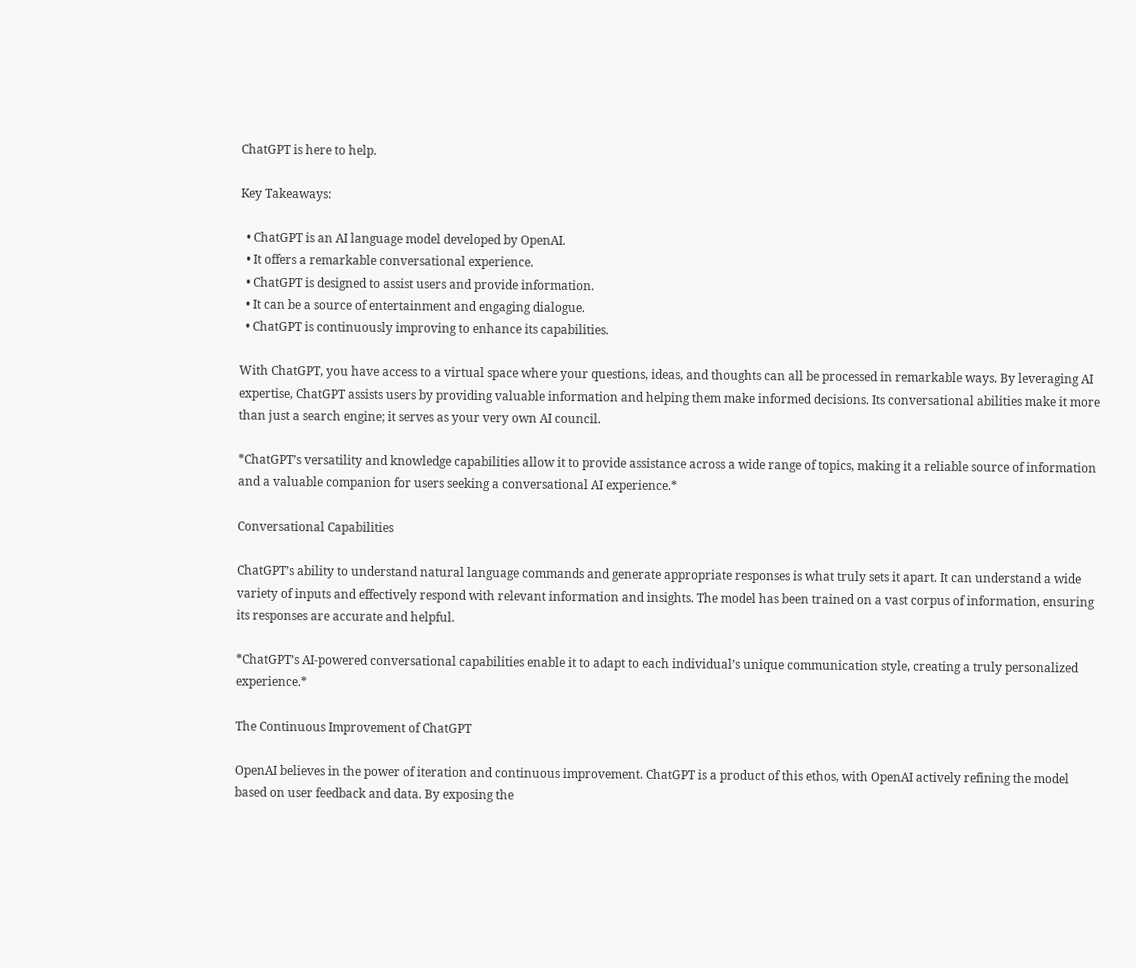ChatGPT is here to help.

Key Takeaways:

  • ChatGPT is an AI language model developed by OpenAI.
  • It offers a remarkable conversational experience.
  • ChatGPT is designed to assist users and provide information.
  • It can be a source of entertainment and engaging dialogue.
  • ChatGPT is continuously improving to enhance its capabilities.

With ChatGPT, you have access to a virtual space where your questions, ideas, and thoughts can all be processed in remarkable ways. By leveraging AI expertise, ChatGPT assists users by providing valuable information and helping them make informed decisions. Its conversational abilities make it more than just a search engine; it serves as your very own AI council.

*ChatGPT’s versatility and knowledge capabilities allow it to provide assistance across a wide range of topics, making it a reliable source of information and a valuable companion for users seeking a conversational AI experience.*

Conversational Capabilities

ChatGPT’s ability to understand natural language commands and generate appropriate responses is what truly sets it apart. It can understand a wide variety of inputs and effectively respond with relevant information and insights. The model has been trained on a vast corpus of information, ensuring its responses are accurate and helpful.

*ChatGPT’s AI-powered conversational capabilities enable it to adapt to each individual’s unique communication style, creating a truly personalized experience.*

The Continuous Improvement of ChatGPT

OpenAI believes in the power of iteration and continuous improvement. ChatGPT is a product of this ethos, with OpenAI actively refining the model based on user feedback and data. By exposing the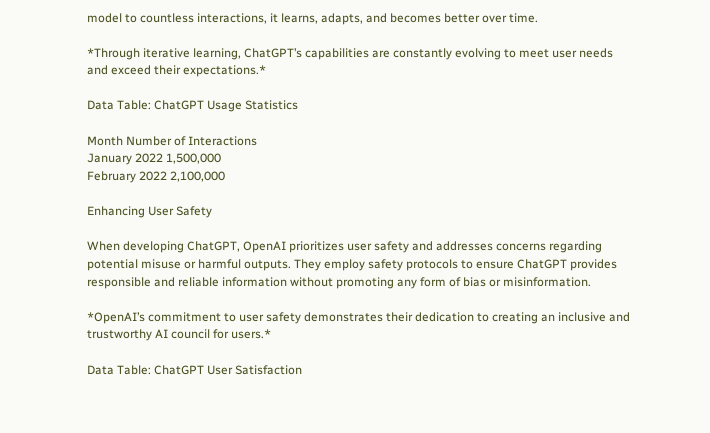model to countless interactions, it learns, adapts, and becomes better over time.

*Through iterative learning, ChatGPT’s capabilities are constantly evolving to meet user needs and exceed their expectations.*

Data Table: ChatGPT Usage Statistics

Month Number of Interactions
January 2022 1,500,000
February 2022 2,100,000

Enhancing User Safety

When developing ChatGPT, OpenAI prioritizes user safety and addresses concerns regarding potential misuse or harmful outputs. They employ safety protocols to ensure ChatGPT provides responsible and reliable information without promoting any form of bias or misinformation.

*OpenAI’s commitment to user safety demonstrates their dedication to creating an inclusive and trustworthy AI council for users.*

Data Table: ChatGPT User Satisfaction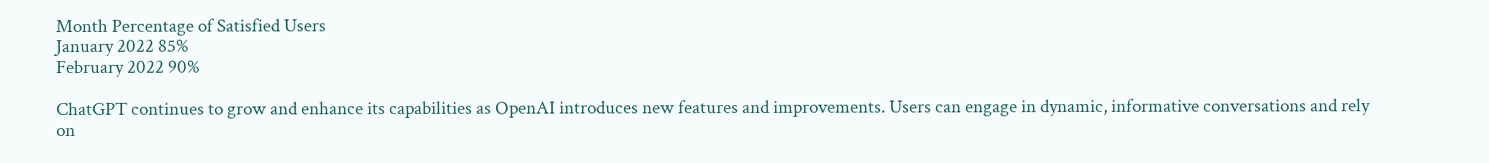Month Percentage of Satisfied Users
January 2022 85%
February 2022 90%

ChatGPT continues to grow and enhance its capabilities as OpenAI introduces new features and improvements. Users can engage in dynamic, informative conversations and rely on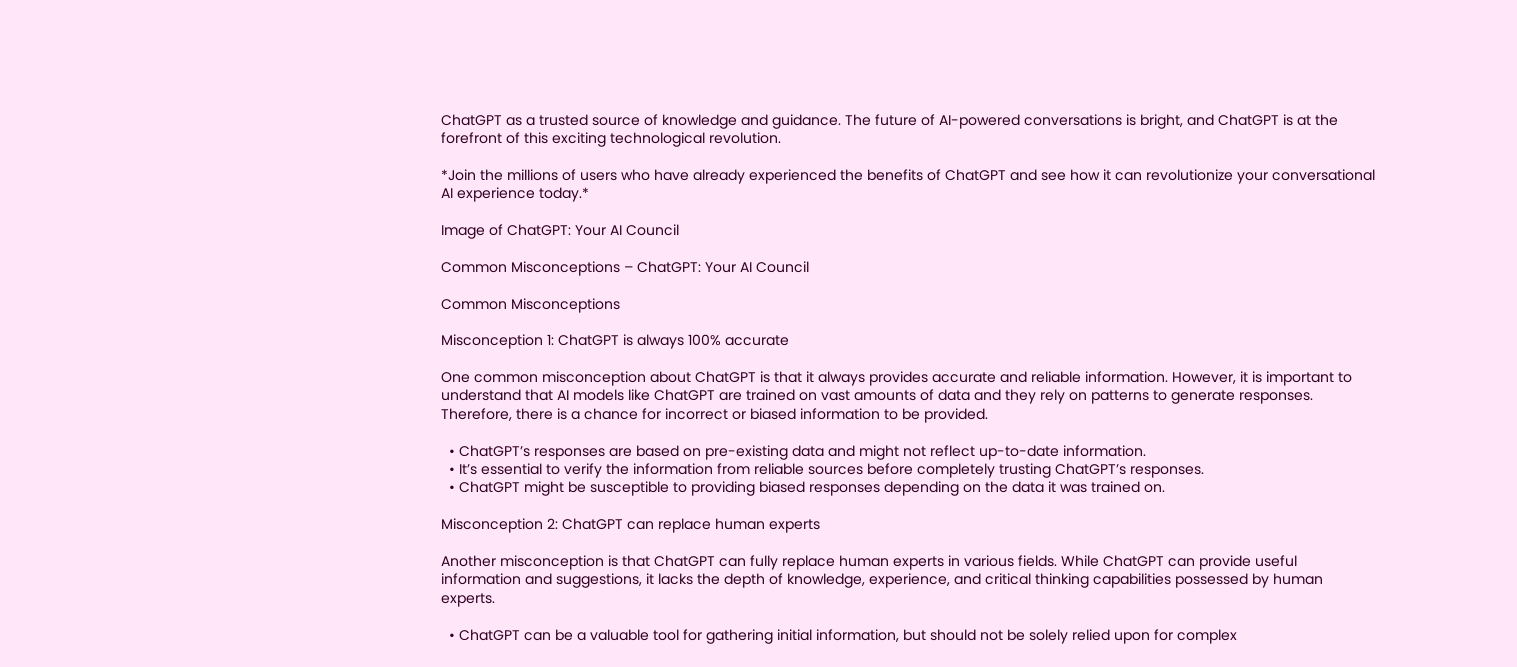ChatGPT as a trusted source of knowledge and guidance. The future of AI-powered conversations is bright, and ChatGPT is at the forefront of this exciting technological revolution.

*Join the millions of users who have already experienced the benefits of ChatGPT and see how it can revolutionize your conversational AI experience today.*

Image of ChatGPT: Your AI Council

Common Misconceptions – ChatGPT: Your AI Council

Common Misconceptions

Misconception 1: ChatGPT is always 100% accurate

One common misconception about ChatGPT is that it always provides accurate and reliable information. However, it is important to understand that AI models like ChatGPT are trained on vast amounts of data and they rely on patterns to generate responses. Therefore, there is a chance for incorrect or biased information to be provided.

  • ChatGPT’s responses are based on pre-existing data and might not reflect up-to-date information.
  • It’s essential to verify the information from reliable sources before completely trusting ChatGPT’s responses.
  • ChatGPT might be susceptible to providing biased responses depending on the data it was trained on.

Misconception 2: ChatGPT can replace human experts

Another misconception is that ChatGPT can fully replace human experts in various fields. While ChatGPT can provide useful information and suggestions, it lacks the depth of knowledge, experience, and critical thinking capabilities possessed by human experts.

  • ChatGPT can be a valuable tool for gathering initial information, but should not be solely relied upon for complex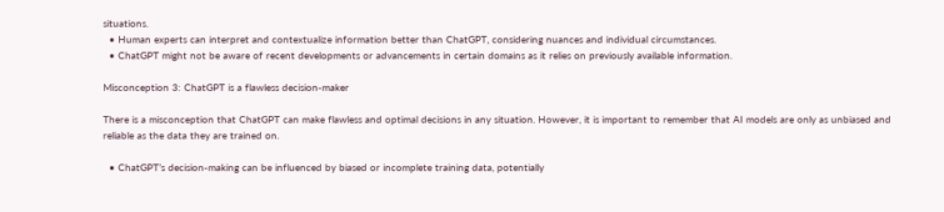situations.
  • Human experts can interpret and contextualize information better than ChatGPT, considering nuances and individual circumstances.
  • ChatGPT might not be aware of recent developments or advancements in certain domains as it relies on previously available information.

Misconception 3: ChatGPT is a flawless decision-maker

There is a misconception that ChatGPT can make flawless and optimal decisions in any situation. However, it is important to remember that AI models are only as unbiased and reliable as the data they are trained on.

  • ChatGPT’s decision-making can be influenced by biased or incomplete training data, potentially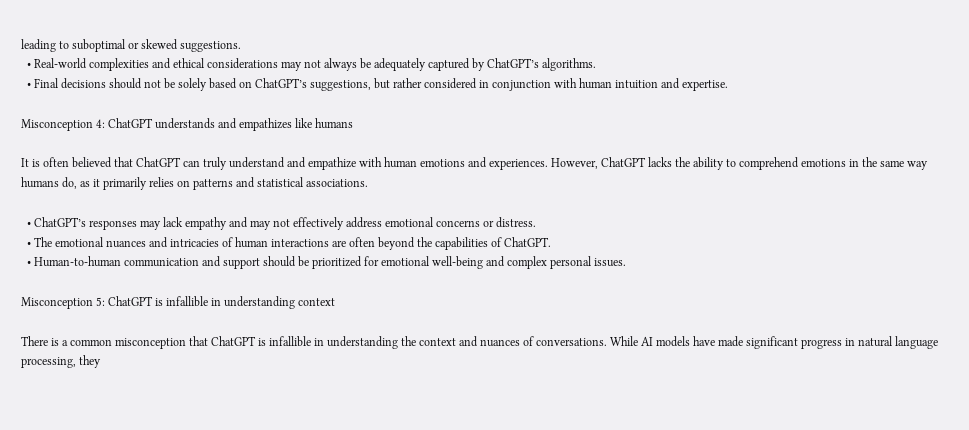leading to suboptimal or skewed suggestions.
  • Real-world complexities and ethical considerations may not always be adequately captured by ChatGPT’s algorithms.
  • Final decisions should not be solely based on ChatGPT’s suggestions, but rather considered in conjunction with human intuition and expertise.

Misconception 4: ChatGPT understands and empathizes like humans

It is often believed that ChatGPT can truly understand and empathize with human emotions and experiences. However, ChatGPT lacks the ability to comprehend emotions in the same way humans do, as it primarily relies on patterns and statistical associations.

  • ChatGPT’s responses may lack empathy and may not effectively address emotional concerns or distress.
  • The emotional nuances and intricacies of human interactions are often beyond the capabilities of ChatGPT.
  • Human-to-human communication and support should be prioritized for emotional well-being and complex personal issues.

Misconception 5: ChatGPT is infallible in understanding context

There is a common misconception that ChatGPT is infallible in understanding the context and nuances of conversations. While AI models have made significant progress in natural language processing, they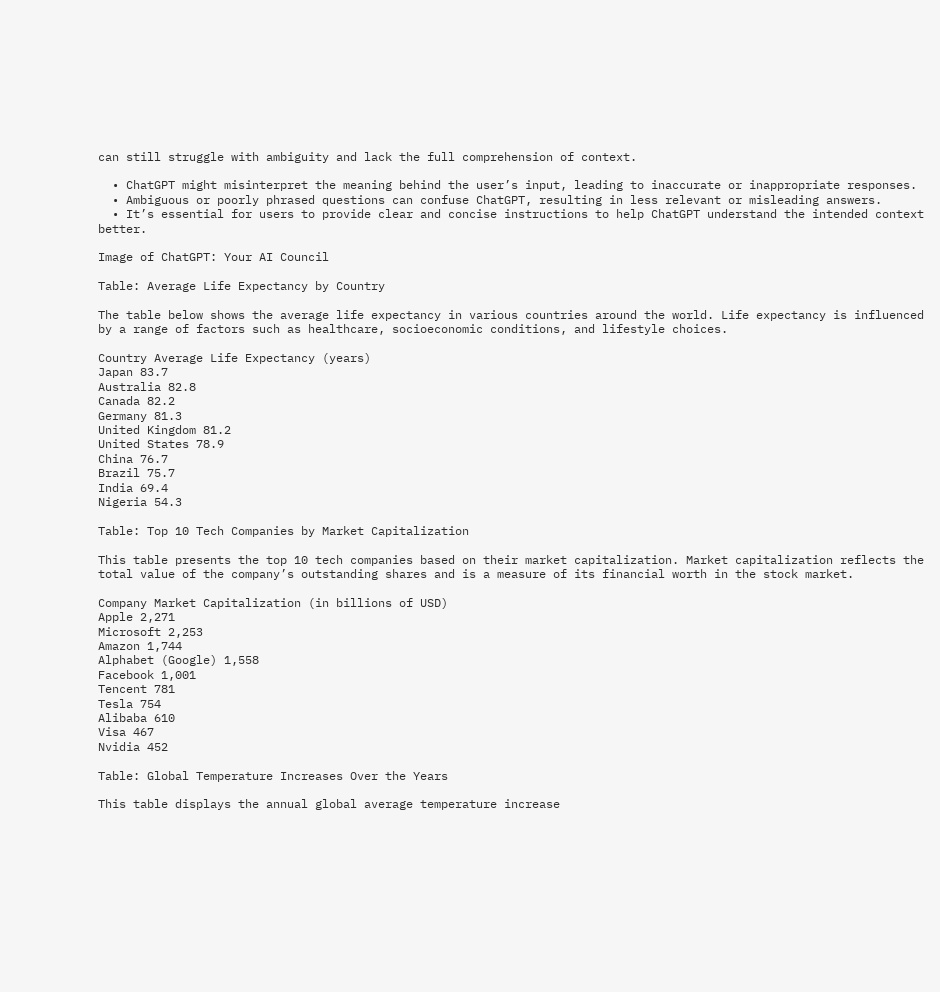can still struggle with ambiguity and lack the full comprehension of context.

  • ChatGPT might misinterpret the meaning behind the user’s input, leading to inaccurate or inappropriate responses.
  • Ambiguous or poorly phrased questions can confuse ChatGPT, resulting in less relevant or misleading answers.
  • It’s essential for users to provide clear and concise instructions to help ChatGPT understand the intended context better.

Image of ChatGPT: Your AI Council

Table: Average Life Expectancy by Country

The table below shows the average life expectancy in various countries around the world. Life expectancy is influenced by a range of factors such as healthcare, socioeconomic conditions, and lifestyle choices.

Country Average Life Expectancy (years)
Japan 83.7
Australia 82.8
Canada 82.2
Germany 81.3
United Kingdom 81.2
United States 78.9
China 76.7
Brazil 75.7
India 69.4
Nigeria 54.3

Table: Top 10 Tech Companies by Market Capitalization

This table presents the top 10 tech companies based on their market capitalization. Market capitalization reflects the total value of the company’s outstanding shares and is a measure of its financial worth in the stock market.

Company Market Capitalization (in billions of USD)
Apple 2,271
Microsoft 2,253
Amazon 1,744
Alphabet (Google) 1,558
Facebook 1,001
Tencent 781
Tesla 754
Alibaba 610
Visa 467
Nvidia 452

Table: Global Temperature Increases Over the Years

This table displays the annual global average temperature increase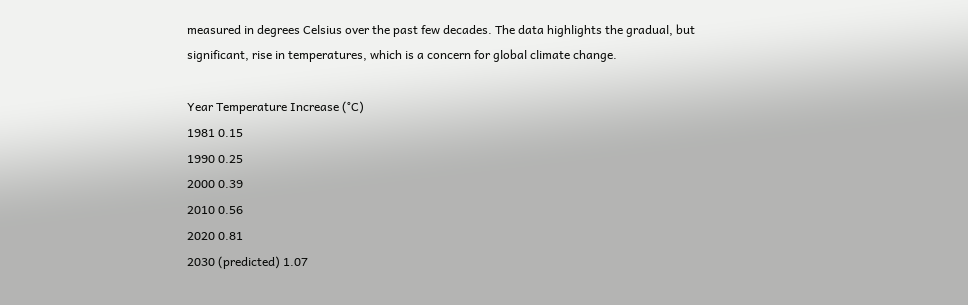measured in degrees Celsius over the past few decades. The data highlights the gradual, but significant, rise in temperatures, which is a concern for global climate change.

Year Temperature Increase (°C)
1981 0.15
1990 0.25
2000 0.39
2010 0.56
2020 0.81
2030 (predicted) 1.07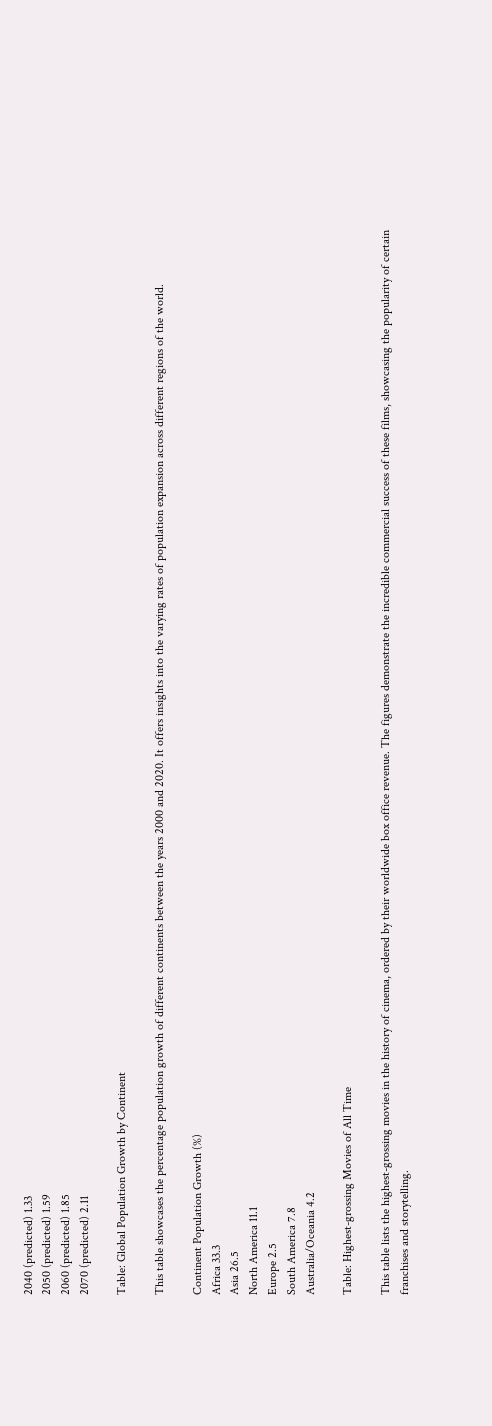2040 (predicted) 1.33
2050 (predicted) 1.59
2060 (predicted) 1.85
2070 (predicted) 2.11

Table: Global Population Growth by Continent

This table showcases the percentage population growth of different continents between the years 2000 and 2020. It offers insights into the varying rates of population expansion across different regions of the world.

Continent Population Growth (%)
Africa 33.3
Asia 26.5
North America 11.1
Europe 2.5
South America 7.8
Australia/Oceania 4.2

Table: Highest-grossing Movies of All Time

This table lists the highest-grossing movies in the history of cinema, ordered by their worldwide box office revenue. The figures demonstrate the incredible commercial success of these films, showcasing the popularity of certain franchises and storytelling.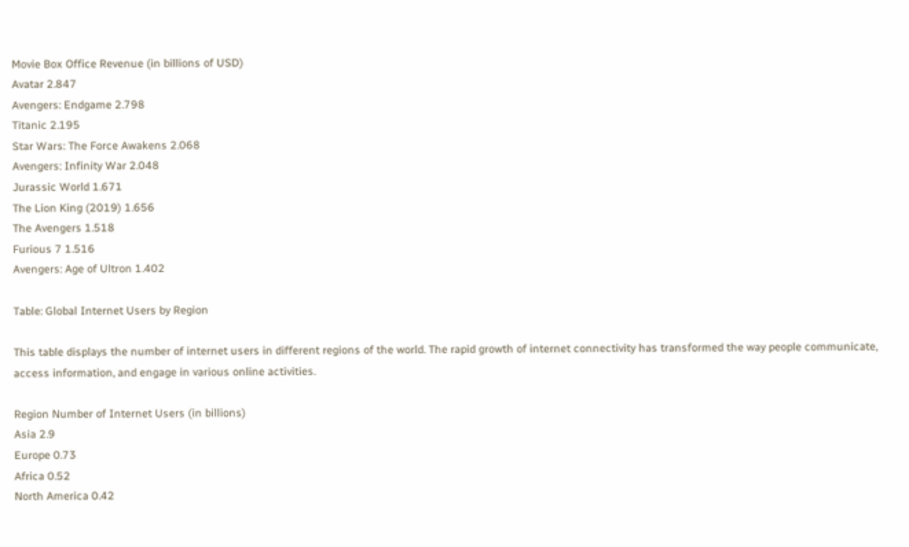Movie Box Office Revenue (in billions of USD)
Avatar 2.847
Avengers: Endgame 2.798
Titanic 2.195
Star Wars: The Force Awakens 2.068
Avengers: Infinity War 2.048
Jurassic World 1.671
The Lion King (2019) 1.656
The Avengers 1.518
Furious 7 1.516
Avengers: Age of Ultron 1.402

Table: Global Internet Users by Region

This table displays the number of internet users in different regions of the world. The rapid growth of internet connectivity has transformed the way people communicate, access information, and engage in various online activities.

Region Number of Internet Users (in billions)
Asia 2.9
Europe 0.73
Africa 0.52
North America 0.42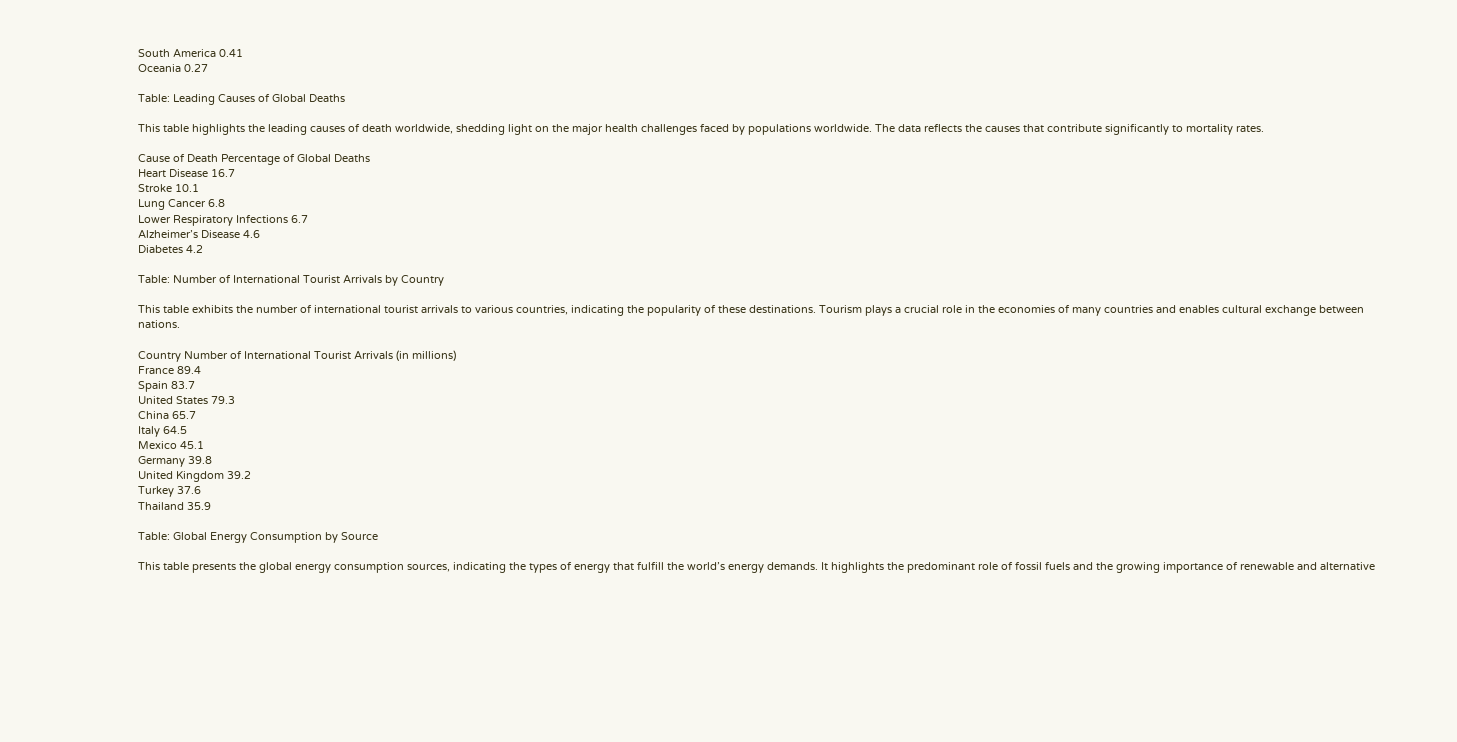South America 0.41
Oceania 0.27

Table: Leading Causes of Global Deaths

This table highlights the leading causes of death worldwide, shedding light on the major health challenges faced by populations worldwide. The data reflects the causes that contribute significantly to mortality rates.

Cause of Death Percentage of Global Deaths
Heart Disease 16.7
Stroke 10.1
Lung Cancer 6.8
Lower Respiratory Infections 6.7
Alzheimer’s Disease 4.6
Diabetes 4.2

Table: Number of International Tourist Arrivals by Country

This table exhibits the number of international tourist arrivals to various countries, indicating the popularity of these destinations. Tourism plays a crucial role in the economies of many countries and enables cultural exchange between nations.

Country Number of International Tourist Arrivals (in millions)
France 89.4
Spain 83.7
United States 79.3
China 65.7
Italy 64.5
Mexico 45.1
Germany 39.8
United Kingdom 39.2
Turkey 37.6
Thailand 35.9

Table: Global Energy Consumption by Source

This table presents the global energy consumption sources, indicating the types of energy that fulfill the world’s energy demands. It highlights the predominant role of fossil fuels and the growing importance of renewable and alternative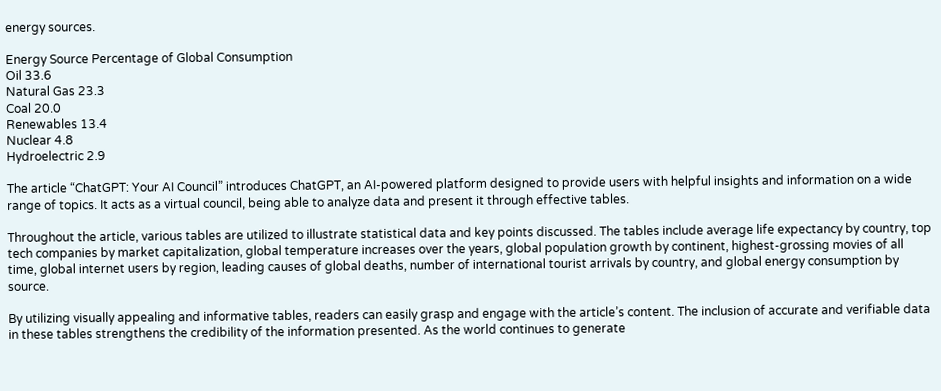energy sources.

Energy Source Percentage of Global Consumption
Oil 33.6
Natural Gas 23.3
Coal 20.0
Renewables 13.4
Nuclear 4.8
Hydroelectric 2.9

The article “ChatGPT: Your AI Council” introduces ChatGPT, an AI-powered platform designed to provide users with helpful insights and information on a wide range of topics. It acts as a virtual council, being able to analyze data and present it through effective tables.

Throughout the article, various tables are utilized to illustrate statistical data and key points discussed. The tables include average life expectancy by country, top tech companies by market capitalization, global temperature increases over the years, global population growth by continent, highest-grossing movies of all time, global internet users by region, leading causes of global deaths, number of international tourist arrivals by country, and global energy consumption by source.

By utilizing visually appealing and informative tables, readers can easily grasp and engage with the article’s content. The inclusion of accurate and verifiable data in these tables strengthens the credibility of the information presented. As the world continues to generate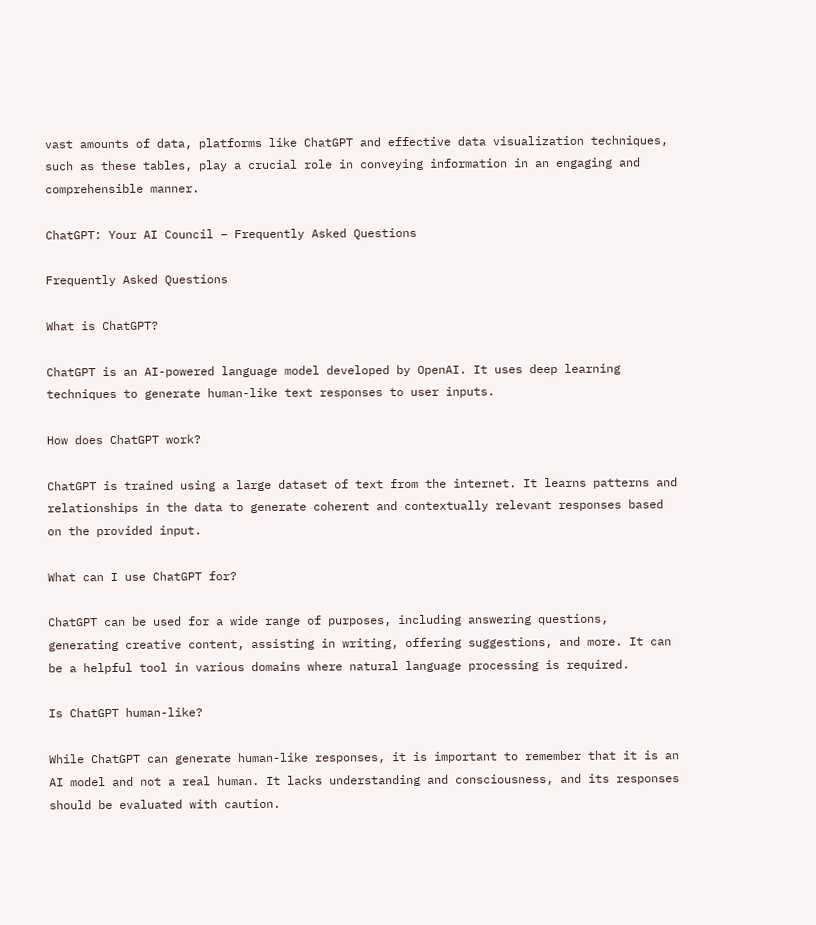vast amounts of data, platforms like ChatGPT and effective data visualization techniques, such as these tables, play a crucial role in conveying information in an engaging and comprehensible manner.

ChatGPT: Your AI Council – Frequently Asked Questions

Frequently Asked Questions

What is ChatGPT?

ChatGPT is an AI-powered language model developed by OpenAI. It uses deep learning techniques to generate human-like text responses to user inputs.

How does ChatGPT work?

ChatGPT is trained using a large dataset of text from the internet. It learns patterns and relationships in the data to generate coherent and contextually relevant responses based on the provided input.

What can I use ChatGPT for?

ChatGPT can be used for a wide range of purposes, including answering questions, generating creative content, assisting in writing, offering suggestions, and more. It can be a helpful tool in various domains where natural language processing is required.

Is ChatGPT human-like?

While ChatGPT can generate human-like responses, it is important to remember that it is an AI model and not a real human. It lacks understanding and consciousness, and its responses should be evaluated with caution.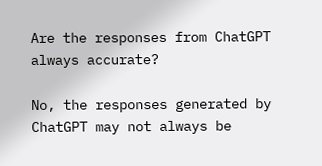Are the responses from ChatGPT always accurate?

No, the responses generated by ChatGPT may not always be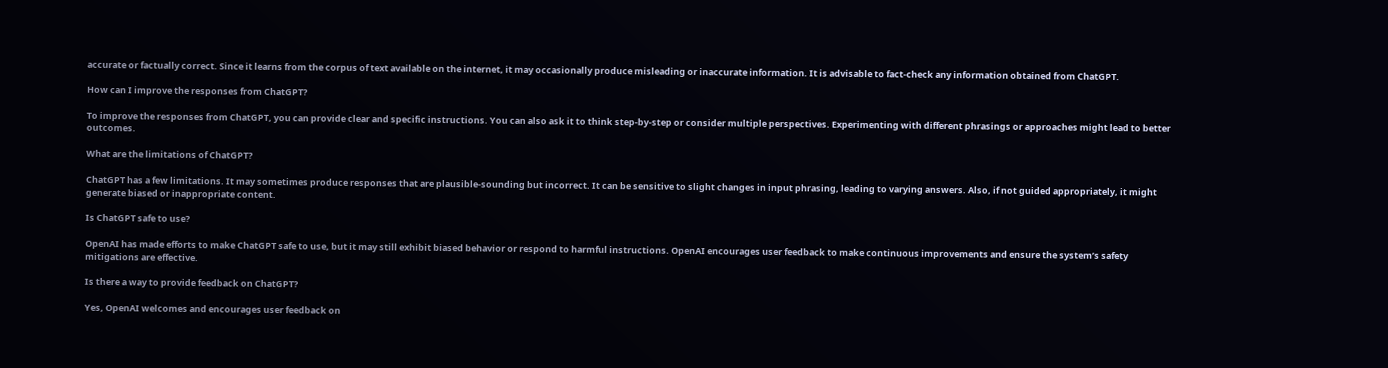accurate or factually correct. Since it learns from the corpus of text available on the internet, it may occasionally produce misleading or inaccurate information. It is advisable to fact-check any information obtained from ChatGPT.

How can I improve the responses from ChatGPT?

To improve the responses from ChatGPT, you can provide clear and specific instructions. You can also ask it to think step-by-step or consider multiple perspectives. Experimenting with different phrasings or approaches might lead to better outcomes.

What are the limitations of ChatGPT?

ChatGPT has a few limitations. It may sometimes produce responses that are plausible-sounding but incorrect. It can be sensitive to slight changes in input phrasing, leading to varying answers. Also, if not guided appropriately, it might generate biased or inappropriate content.

Is ChatGPT safe to use?

OpenAI has made efforts to make ChatGPT safe to use, but it may still exhibit biased behavior or respond to harmful instructions. OpenAI encourages user feedback to make continuous improvements and ensure the system’s safety mitigations are effective.

Is there a way to provide feedback on ChatGPT?

Yes, OpenAI welcomes and encourages user feedback on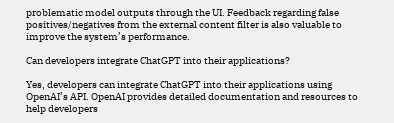problematic model outputs through the UI. Feedback regarding false positives/negatives from the external content filter is also valuable to improve the system’s performance.

Can developers integrate ChatGPT into their applications?

Yes, developers can integrate ChatGPT into their applications using OpenAI’s API. OpenAI provides detailed documentation and resources to help developers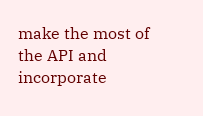make the most of the API and incorporate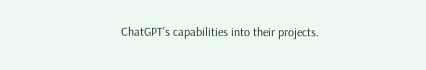ChatGPT’s capabilities into their projects.